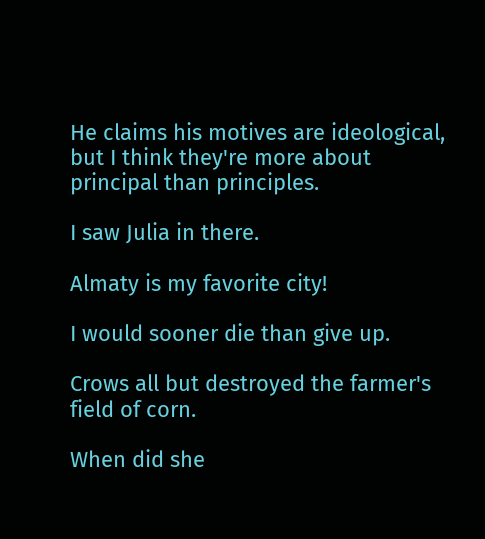He claims his motives are ideological, but I think they're more about principal than principles.

I saw Julia in there.

Almaty is my favorite city!

I would sooner die than give up.

Crows all but destroyed the farmer's field of corn.

When did she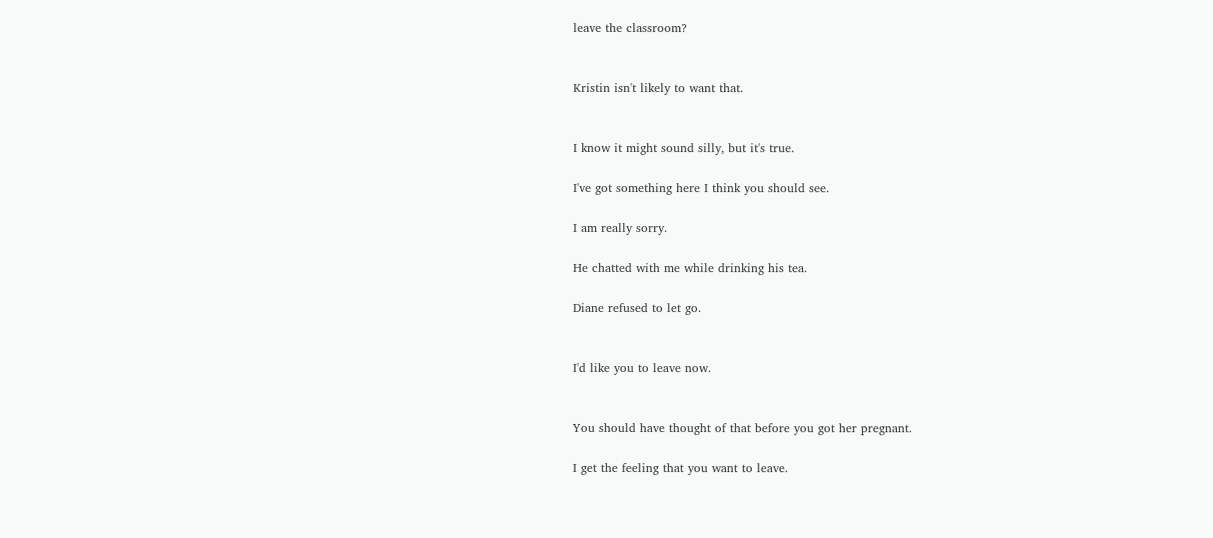leave the classroom?


Kristin isn't likely to want that.


I know it might sound silly, but it's true.

I've got something here I think you should see.

I am really sorry.

He chatted with me while drinking his tea.

Diane refused to let go.


I'd like you to leave now.


You should have thought of that before you got her pregnant.

I get the feeling that you want to leave.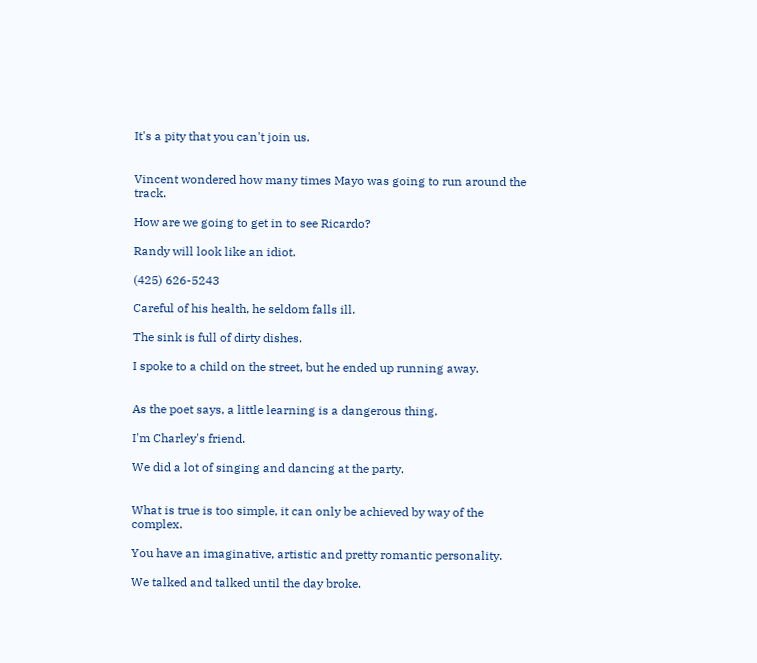It's a pity that you can't join us.


Vincent wondered how many times Mayo was going to run around the track.

How are we going to get in to see Ricardo?

Randy will look like an idiot.

(425) 626-5243

Careful of his health, he seldom falls ill.

The sink is full of dirty dishes.

I spoke to a child on the street, but he ended up running away.


As the poet says, a little learning is a dangerous thing.

I'm Charley's friend.

We did a lot of singing and dancing at the party.


What is true is too simple, it can only be achieved by way of the complex.

You have an imaginative, artistic and pretty romantic personality.

We talked and talked until the day broke.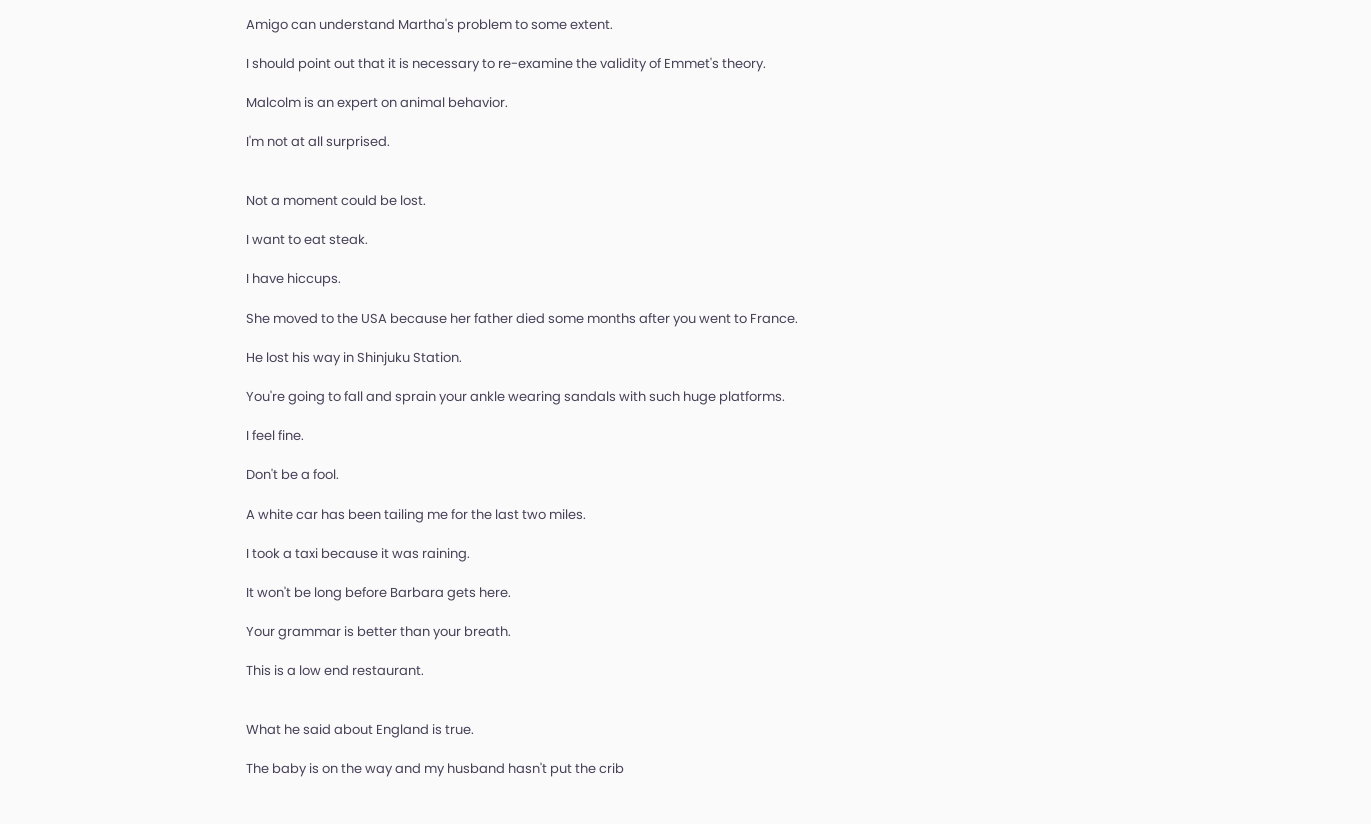Amigo can understand Martha's problem to some extent.

I should point out that it is necessary to re-examine the validity of Emmet's theory.

Malcolm is an expert on animal behavior.

I'm not at all surprised.


Not a moment could be lost.

I want to eat steak.

I have hiccups.

She moved to the USA because her father died some months after you went to France.

He lost his way in Shinjuku Station.

You're going to fall and sprain your ankle wearing sandals with such huge platforms.

I feel fine.

Don't be a fool.

A white car has been tailing me for the last two miles.

I took a taxi because it was raining.

It won't be long before Barbara gets here.

Your grammar is better than your breath.

This is a low end restaurant.


What he said about England is true.

The baby is on the way and my husband hasn't put the crib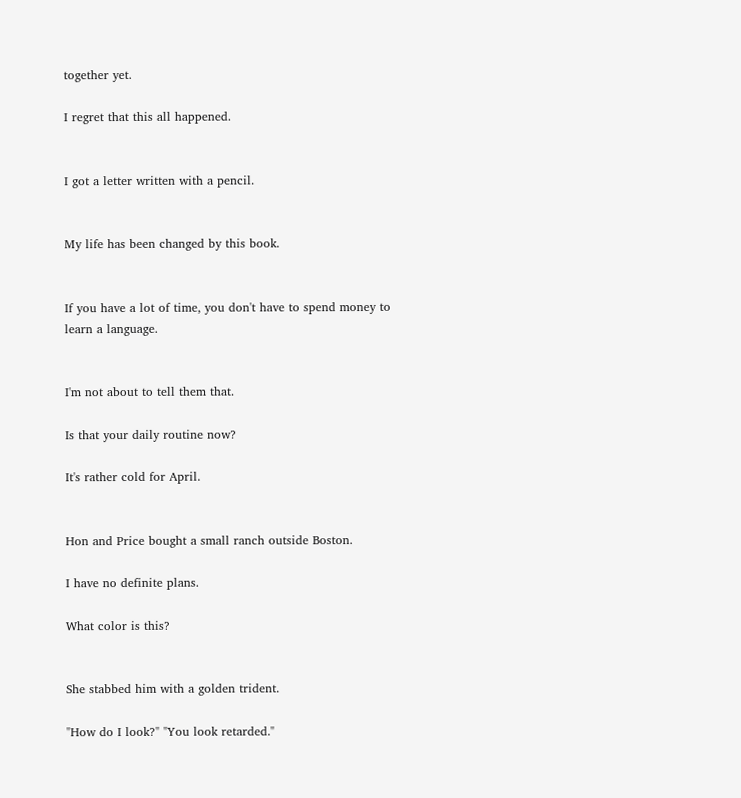together yet.

I regret that this all happened.


I got a letter written with a pencil.


My life has been changed by this book.


If you have a lot of time, you don't have to spend money to learn a language.


I'm not about to tell them that.

Is that your daily routine now?

It's rather cold for April.


Hon and Price bought a small ranch outside Boston.

I have no definite plans.

What color is this?


She stabbed him with a golden trident.

"How do I look?" "You look retarded."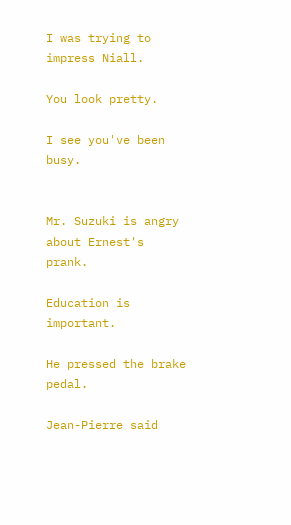I was trying to impress Niall.

You look pretty.

I see you've been busy.


Mr. Suzuki is angry about Ernest's prank.

Education is important.

He pressed the brake pedal.

Jean-Pierre said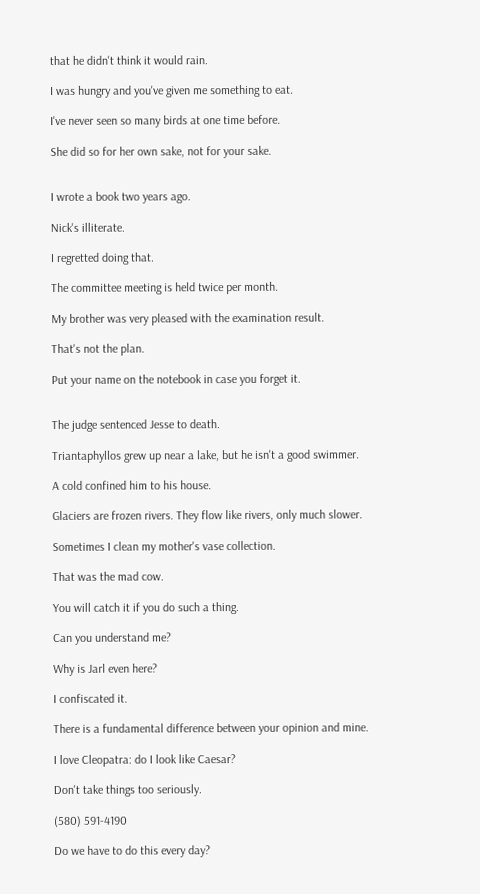that he didn't think it would rain.

I was hungry and you've given me something to eat.

I've never seen so many birds at one time before.

She did so for her own sake, not for your sake.


I wrote a book two years ago.

Nick's illiterate.

I regretted doing that.

The committee meeting is held twice per month.

My brother was very pleased with the examination result.

That's not the plan.

Put your name on the notebook in case you forget it.


The judge sentenced Jesse to death.

Triantaphyllos grew up near a lake, but he isn't a good swimmer.

A cold confined him to his house.

Glaciers are frozen rivers. They flow like rivers, only much slower.

Sometimes I clean my mother's vase collection.

That was the mad cow.

You will catch it if you do such a thing.

Can you understand me?

Why is Jarl even here?

I confiscated it.

There is a fundamental difference between your opinion and mine.

I love Cleopatra: do I look like Caesar?

Don't take things too seriously.

(580) 591-4190

Do we have to do this every day?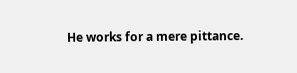He works for a mere pittance.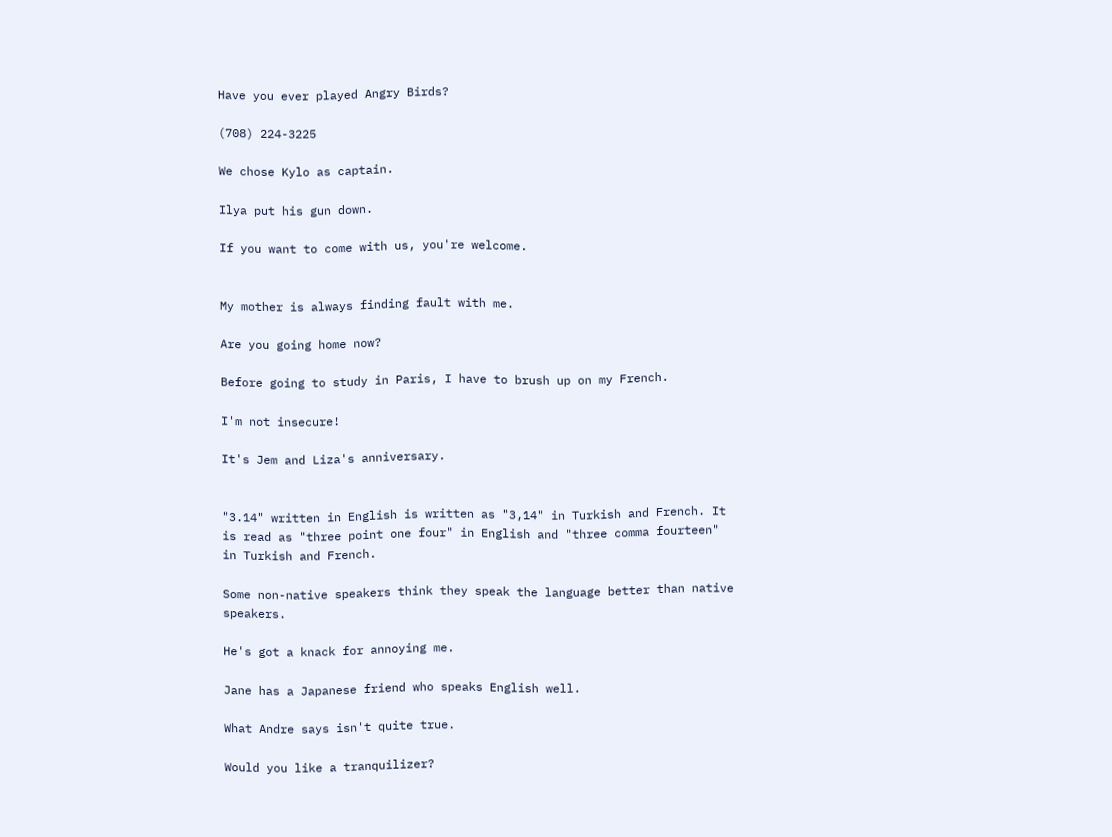Have you ever played Angry Birds?

(708) 224-3225

We chose Kylo as captain.

Ilya put his gun down.

If you want to come with us, you're welcome.


My mother is always finding fault with me.

Are you going home now?

Before going to study in Paris, I have to brush up on my French.

I'm not insecure!

It's Jem and Liza's anniversary.


"3.14" written in English is written as "3,14" in Turkish and French. It is read as "three point one four" in English and "three comma fourteen" in Turkish and French.

Some non-native speakers think they speak the language better than native speakers.

He's got a knack for annoying me.

Jane has a Japanese friend who speaks English well.

What Andre says isn't quite true.

Would you like a tranquilizer?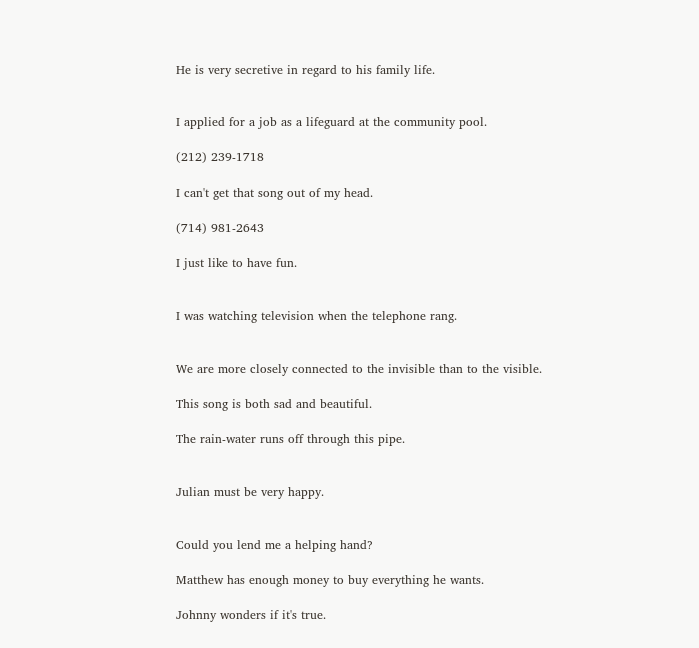He is very secretive in regard to his family life.


I applied for a job as a lifeguard at the community pool.

(212) 239-1718

I can't get that song out of my head.

(714) 981-2643

I just like to have fun.


I was watching television when the telephone rang.


We are more closely connected to the invisible than to the visible.

This song is both sad and beautiful.

The rain-water runs off through this pipe.


Julian must be very happy.


Could you lend me a helping hand?

Matthew has enough money to buy everything he wants.

Johnny wonders if it's true.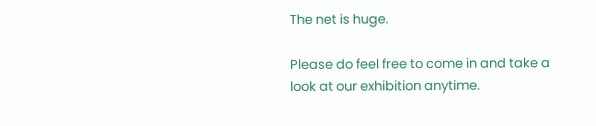The net is huge.

Please do feel free to come in and take a look at our exhibition anytime.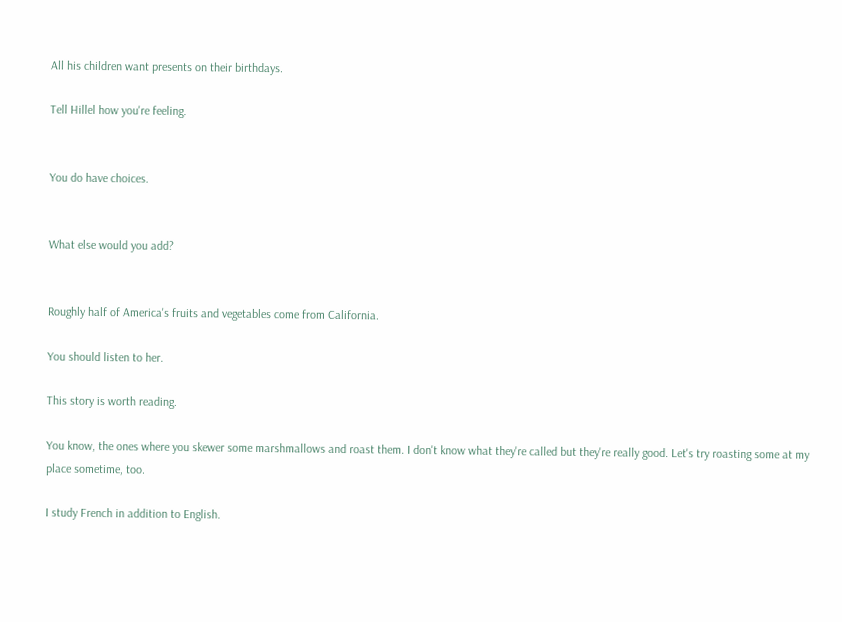All his children want presents on their birthdays.

Tell Hillel how you're feeling.


You do have choices.


What else would you add?


Roughly half of America's fruits and vegetables come from California.

You should listen to her.

This story is worth reading.

You know, the ones where you skewer some marshmallows and roast them. I don't know what they're called but they're really good. Let's try roasting some at my place sometime, too.

I study French in addition to English.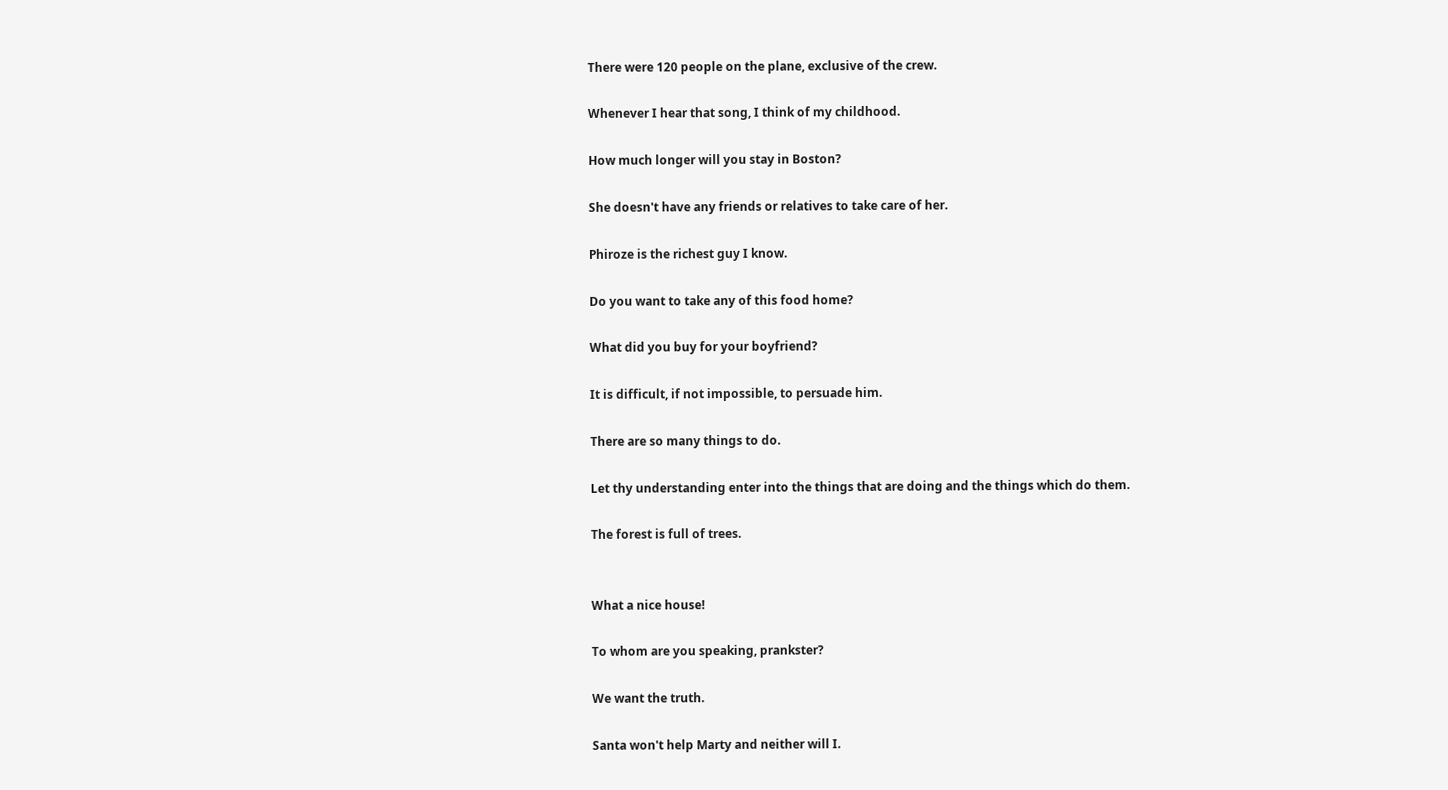There were 120 people on the plane, exclusive of the crew.

Whenever I hear that song, I think of my childhood.

How much longer will you stay in Boston?

She doesn't have any friends or relatives to take care of her.

Phiroze is the richest guy I know.

Do you want to take any of this food home?

What did you buy for your boyfriend?

It is difficult, if not impossible, to persuade him.

There are so many things to do.

Let thy understanding enter into the things that are doing and the things which do them.

The forest is full of trees.


What a nice house!

To whom are you speaking, prankster?

We want the truth.

Santa won't help Marty and neither will I.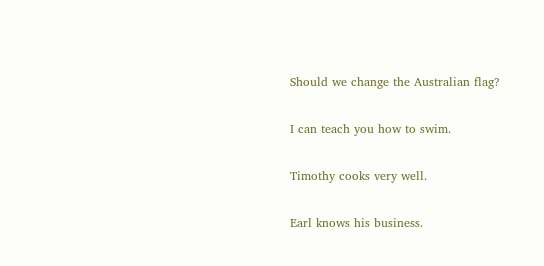Should we change the Australian flag?

I can teach you how to swim.

Timothy cooks very well.

Earl knows his business.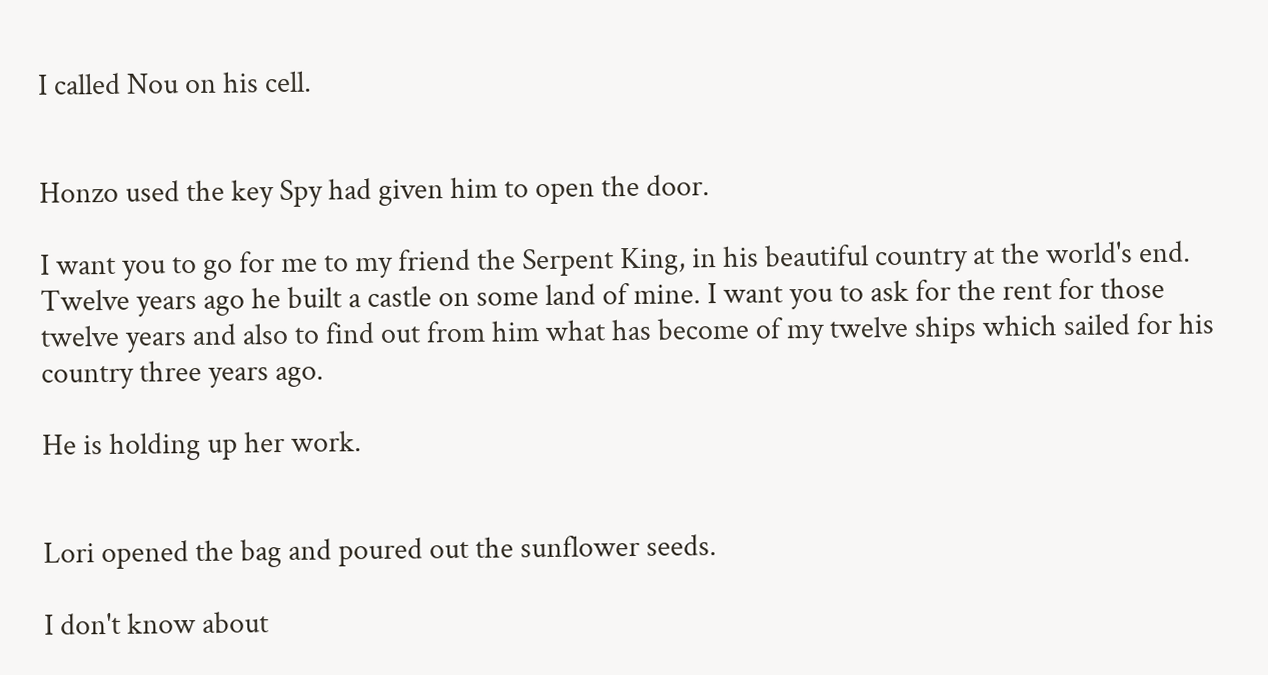I called Nou on his cell.


Honzo used the key Spy had given him to open the door.

I want you to go for me to my friend the Serpent King, in his beautiful country at the world's end. Twelve years ago he built a castle on some land of mine. I want you to ask for the rent for those twelve years and also to find out from him what has become of my twelve ships which sailed for his country three years ago.

He is holding up her work.


Lori opened the bag and poured out the sunflower seeds.

I don't know about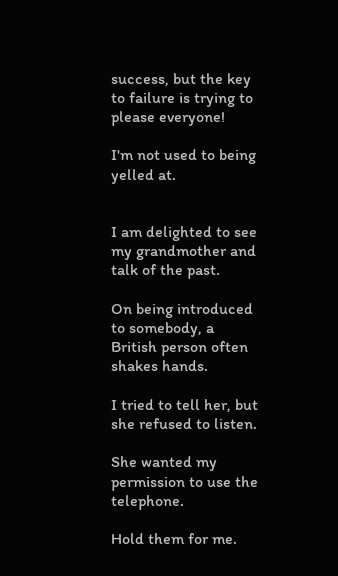success, but the key to failure is trying to please everyone!

I'm not used to being yelled at.


I am delighted to see my grandmother and talk of the past.

On being introduced to somebody, a British person often shakes hands.

I tried to tell her, but she refused to listen.

She wanted my permission to use the telephone.

Hold them for me.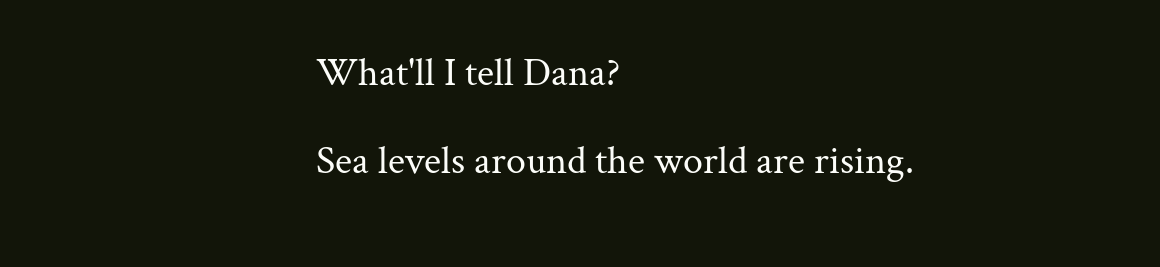What'll I tell Dana?

Sea levels around the world are rising.